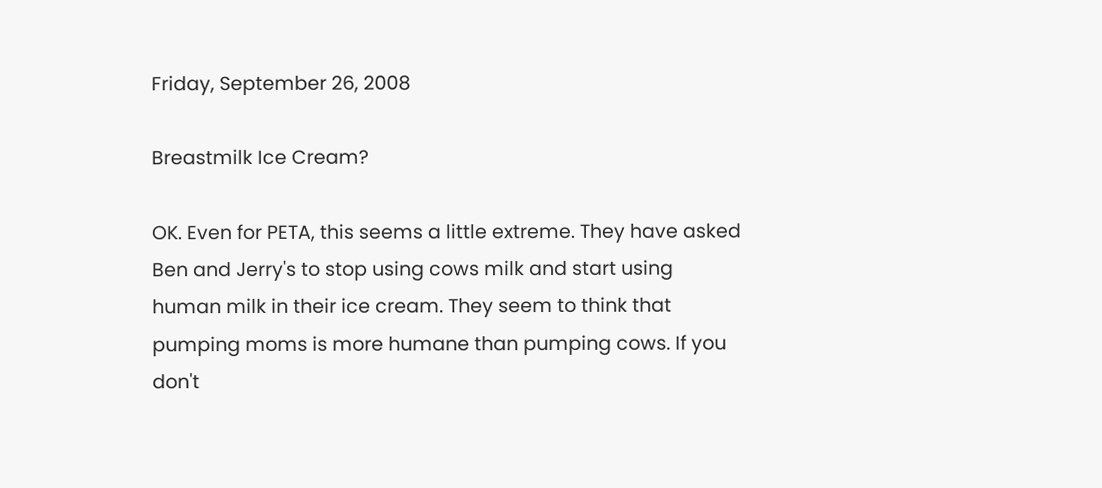Friday, September 26, 2008

Breastmilk Ice Cream?

OK. Even for PETA, this seems a little extreme. They have asked Ben and Jerry's to stop using cows milk and start using human milk in their ice cream. They seem to think that pumping moms is more humane than pumping cows. If you don't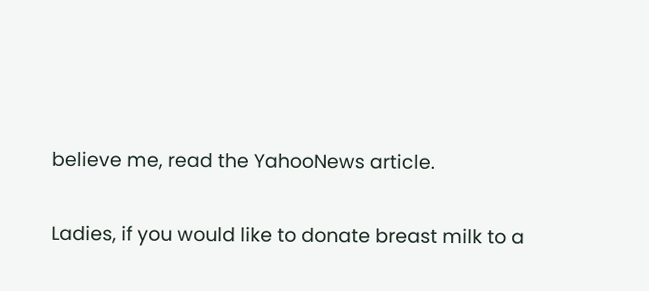believe me, read the YahooNews article.

Ladies, if you would like to donate breast milk to a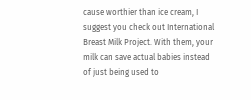cause worthier than ice cream, I suggest you check out International Breast Milk Project. With them, your milk can save actual babies instead of just being used to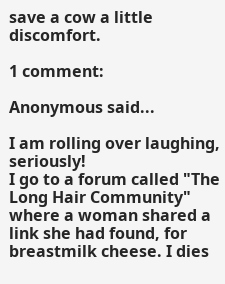save a cow a little discomfort.

1 comment:

Anonymous said...

I am rolling over laughing, seriously!
I go to a forum called "The Long Hair Community" where a woman shared a link she had found, for breastmilk cheese. I dies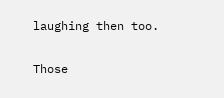laughing then too.

Those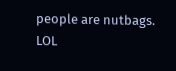people are nutbags. LOL